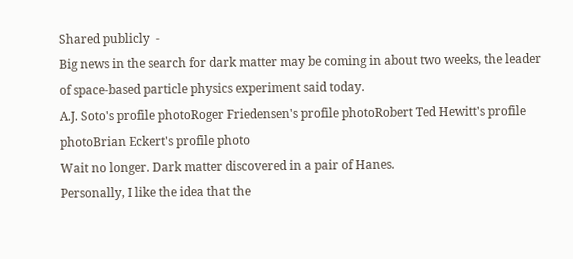Shared publicly  -
Big news in the search for dark matter may be coming in about two weeks, the leader of space-based particle physics experiment said today.
A.J. Soto's profile photoRoger Friedensen's profile photoRobert Ted Hewitt's profile photoBrian Eckert's profile photo
Wait no longer. Dark matter discovered in a pair of Hanes.
Personally, I like the idea that the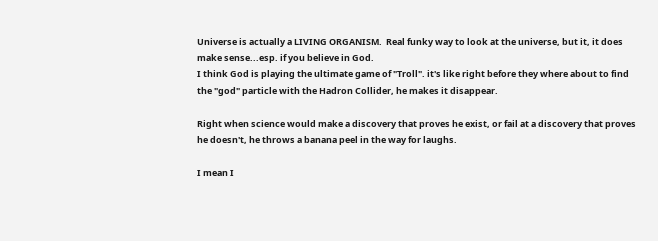Universe is actually a LIVING ORGANISM.  Real funky way to look at the universe, but it, it does make sense...esp. if you believe in God.
I think God is playing the ultimate game of "Troll". it's like right before they where about to find the "god" particle with the Hadron Collider, he makes it disappear.

Right when science would make a discovery that proves he exist, or fail at a discovery that proves he doesn't, he throws a banana peel in the way for laughs.

I mean I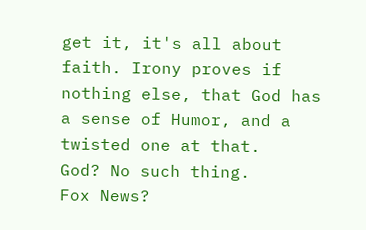get it, it's all about faith. Irony proves if nothing else, that God has a sense of Humor, and a twisted one at that.
God? No such thing.
Fox News?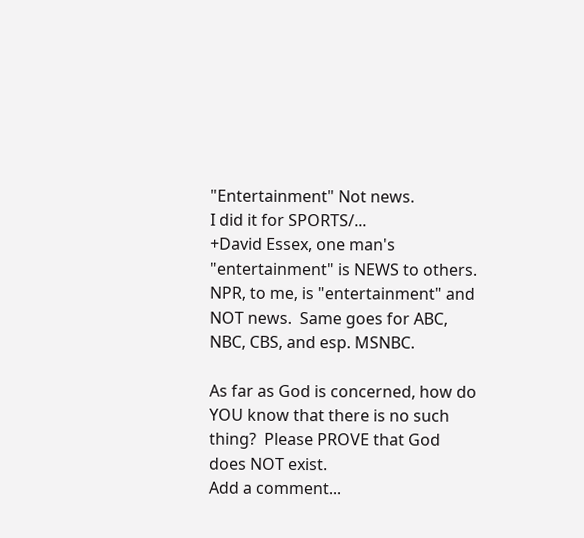"Entertainment" Not news.
I did it for SPORTS/...
+David Essex, one man's "entertainment" is NEWS to others.  NPR, to me, is "entertainment" and NOT news.  Same goes for ABC, NBC, CBS, and esp. MSNBC.

As far as God is concerned, how do YOU know that there is no such thing?  Please PROVE that God does NOT exist.
Add a comment...